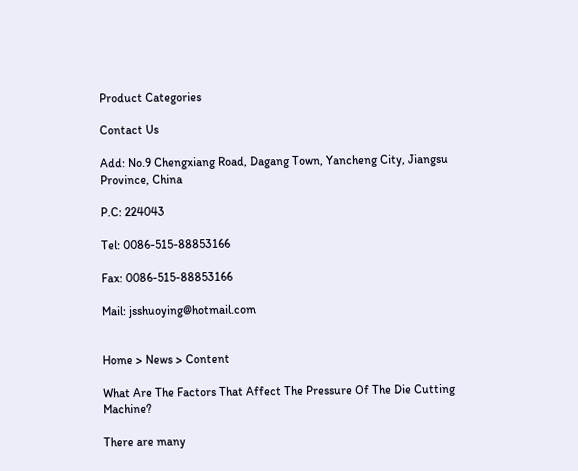Product Categories

Contact Us

Add: No.9 Chengxiang Road, Dagang Town, Yancheng City, Jiangsu Province, China

P.C: 224043

Tel: 0086-515-88853166

Fax: 0086-515-88853166

Mail: jsshuoying@hotmail.com


Home > News > Content

What Are The Factors That Affect The Pressure Of The Die Cutting Machine?

There are many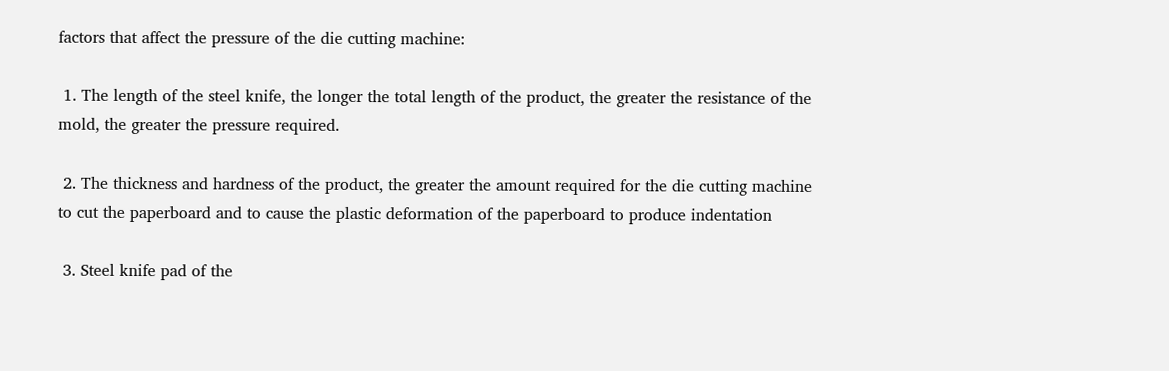factors that affect the pressure of the die cutting machine:

 1. The length of the steel knife, the longer the total length of the product, the greater the resistance of the mold, the greater the pressure required.

 2. The thickness and hardness of the product, the greater the amount required for the die cutting machine to cut the paperboard and to cause the plastic deformation of the paperboard to produce indentation

 3. Steel knife pad of the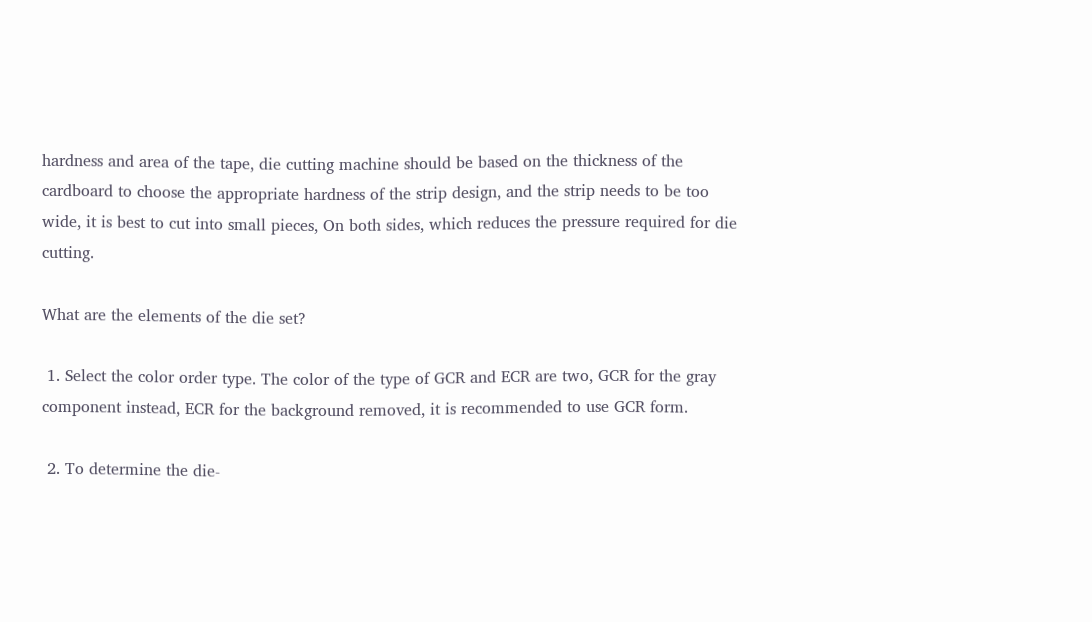hardness and area of the tape, die cutting machine should be based on the thickness of the cardboard to choose the appropriate hardness of the strip design, and the strip needs to be too wide, it is best to cut into small pieces, On both sides, which reduces the pressure required for die cutting.

What are the elements of the die set?

 1. Select the color order type. The color of the type of GCR and ECR are two, GCR for the gray component instead, ECR for the background removed, it is recommended to use GCR form.

 2. To determine the die-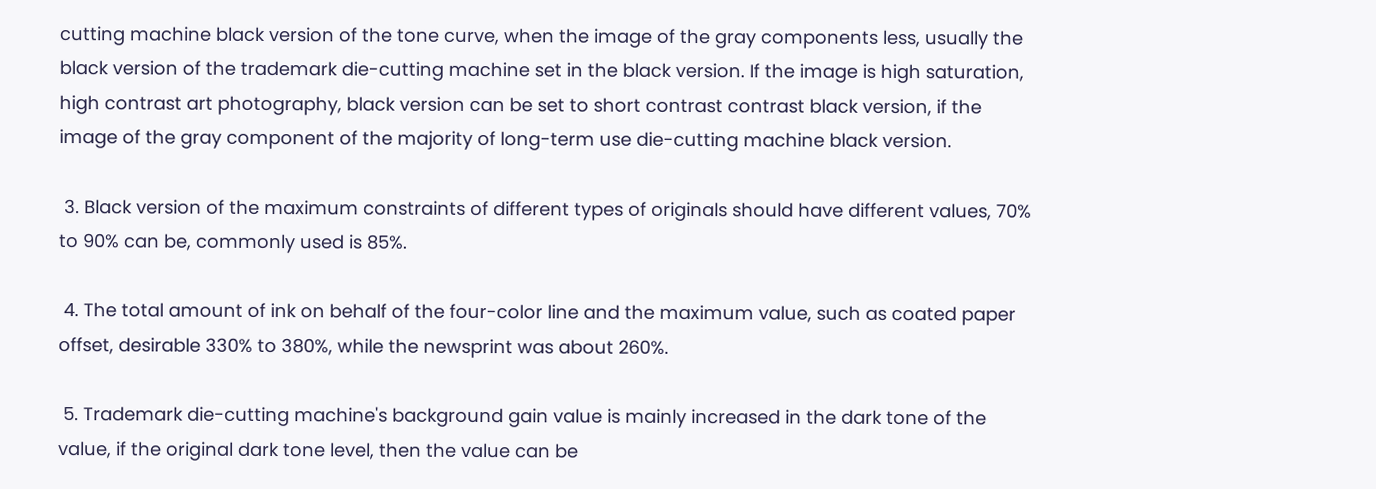cutting machine black version of the tone curve, when the image of the gray components less, usually the black version of the trademark die-cutting machine set in the black version. If the image is high saturation, high contrast art photography, black version can be set to short contrast contrast black version, if the image of the gray component of the majority of long-term use die-cutting machine black version.

 3. Black version of the maximum constraints of different types of originals should have different values, 70% to 90% can be, commonly used is 85%.

 4. The total amount of ink on behalf of the four-color line and the maximum value, such as coated paper offset, desirable 330% to 380%, while the newsprint was about 260%.

 5. Trademark die-cutting machine's background gain value is mainly increased in the dark tone of the value, if the original dark tone level, then the value can be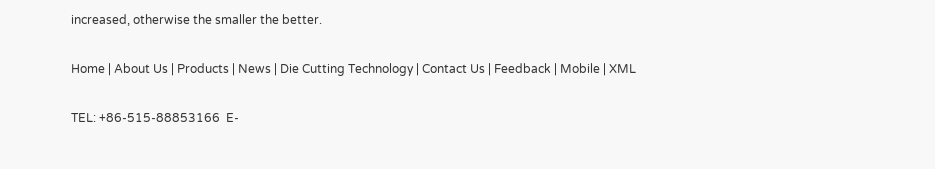increased, otherwise the smaller the better.

Home | About Us | Products | News | Die Cutting Technology | Contact Us | Feedback | Mobile | XML

TEL: +86-515-88853166  E-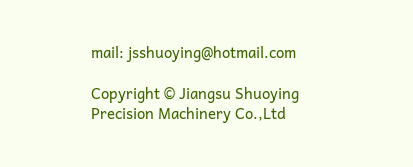mail: jsshuoying@hotmail.com

Copyright © Jiangsu Shuoying Precision Machinery Co.,Ltd